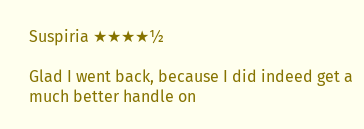Suspiria ★★★★½

Glad I went back, because I did indeed get a much better handle on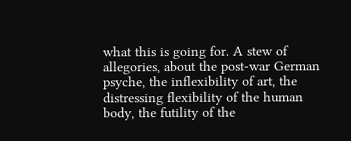what this is going for. A stew of allegories, about the post-war German psyche, the inflexibility of art, the distressing flexibility of the human body, the futility of the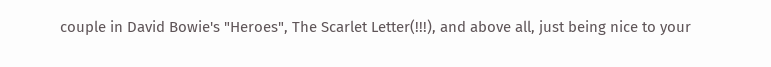couple in David Bowie's "Heroes", The Scarlet Letter(!!!), and above all, just being nice to your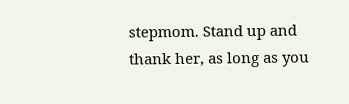stepmom. Stand up and thank her, as long as you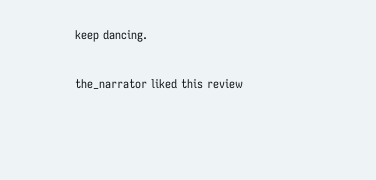keep dancing.

the_narrator liked this review